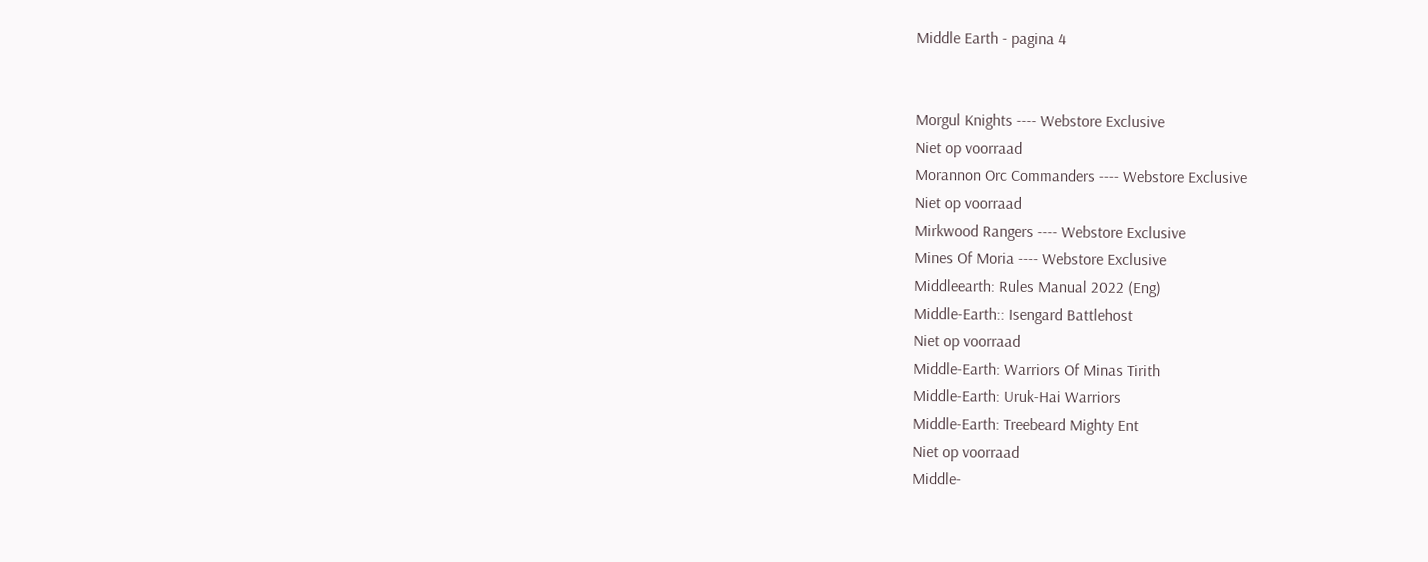Middle Earth - pagina 4


Morgul Knights ---- Webstore Exclusive
Niet op voorraad
Morannon Orc Commanders ---- Webstore Exclusive
Niet op voorraad
Mirkwood Rangers ---- Webstore Exclusive
Mines Of Moria ---- Webstore Exclusive
Middleearth: Rules Manual 2022 (Eng)
Middle-Earth:: Isengard Battlehost
Niet op voorraad
Middle-Earth: Warriors Of Minas Tirith
Middle-Earth: Uruk-Hai Warriors
Middle-Earth: Treebeard Mighty Ent
Niet op voorraad
Middle-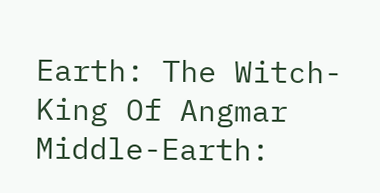Earth: The Witch-King Of Angmar
Middle-Earth: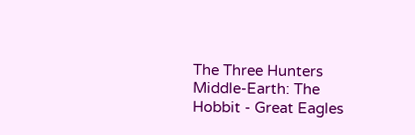The Three Hunters
Middle-Earth: The Hobbit - Great Eagles